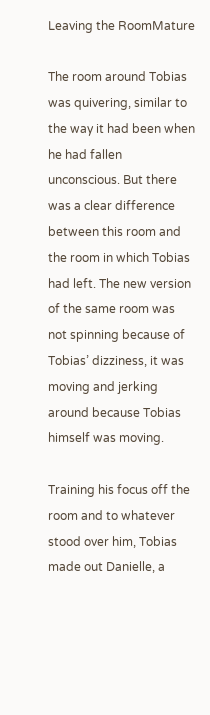Leaving the RoomMature

The room around Tobias was quivering, similar to the way it had been when he had fallen unconscious. But there was a clear difference between this room and the room in which Tobias had left. The new version of the same room was not spinning because of Tobias’ dizziness, it was moving and jerking around because Tobias himself was moving.

Training his focus off the room and to whatever stood over him, Tobias made out Danielle, a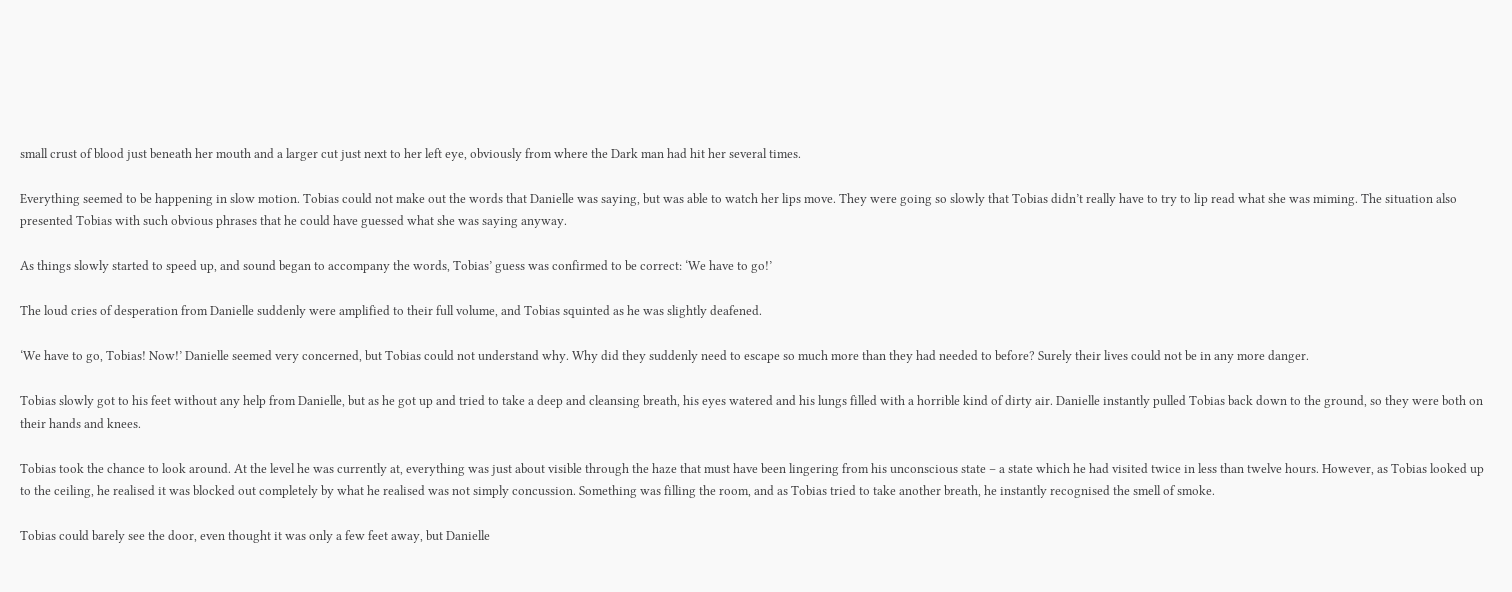small crust of blood just beneath her mouth and a larger cut just next to her left eye, obviously from where the Dark man had hit her several times.

Everything seemed to be happening in slow motion. Tobias could not make out the words that Danielle was saying, but was able to watch her lips move. They were going so slowly that Tobias didn’t really have to try to lip read what she was miming. The situation also presented Tobias with such obvious phrases that he could have guessed what she was saying anyway.

As things slowly started to speed up, and sound began to accompany the words, Tobias’ guess was confirmed to be correct: ‘We have to go!’

The loud cries of desperation from Danielle suddenly were amplified to their full volume, and Tobias squinted as he was slightly deafened.

‘We have to go, Tobias! Now!’ Danielle seemed very concerned, but Tobias could not understand why. Why did they suddenly need to escape so much more than they had needed to before? Surely their lives could not be in any more danger.

Tobias slowly got to his feet without any help from Danielle, but as he got up and tried to take a deep and cleansing breath, his eyes watered and his lungs filled with a horrible kind of dirty air. Danielle instantly pulled Tobias back down to the ground, so they were both on their hands and knees.

Tobias took the chance to look around. At the level he was currently at, everything was just about visible through the haze that must have been lingering from his unconscious state – a state which he had visited twice in less than twelve hours. However, as Tobias looked up to the ceiling, he realised it was blocked out completely by what he realised was not simply concussion. Something was filling the room, and as Tobias tried to take another breath, he instantly recognised the smell of smoke.

Tobias could barely see the door, even thought it was only a few feet away, but Danielle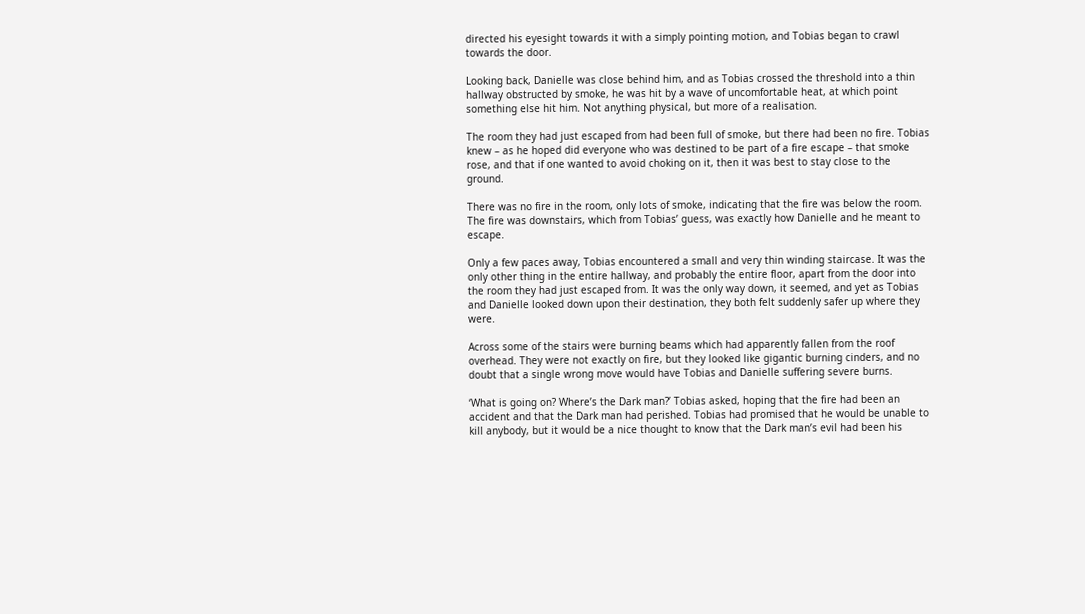directed his eyesight towards it with a simply pointing motion, and Tobias began to crawl towards the door.

Looking back, Danielle was close behind him, and as Tobias crossed the threshold into a thin hallway obstructed by smoke, he was hit by a wave of uncomfortable heat, at which point something else hit him. Not anything physical, but more of a realisation.

The room they had just escaped from had been full of smoke, but there had been no fire. Tobias knew – as he hoped did everyone who was destined to be part of a fire escape – that smoke rose, and that if one wanted to avoid choking on it, then it was best to stay close to the ground.

There was no fire in the room, only lots of smoke, indicating that the fire was below the room. The fire was downstairs, which from Tobias’ guess, was exactly how Danielle and he meant to escape.

Only a few paces away, Tobias encountered a small and very thin winding staircase. It was the only other thing in the entire hallway, and probably the entire floor, apart from the door into the room they had just escaped from. It was the only way down, it seemed, and yet as Tobias and Danielle looked down upon their destination, they both felt suddenly safer up where they were.

Across some of the stairs were burning beams which had apparently fallen from the roof overhead. They were not exactly on fire, but they looked like gigantic burning cinders, and no doubt that a single wrong move would have Tobias and Danielle suffering severe burns.

‘What is going on? Where’s the Dark man?’ Tobias asked, hoping that the fire had been an accident and that the Dark man had perished. Tobias had promised that he would be unable to kill anybody, but it would be a nice thought to know that the Dark man’s evil had been his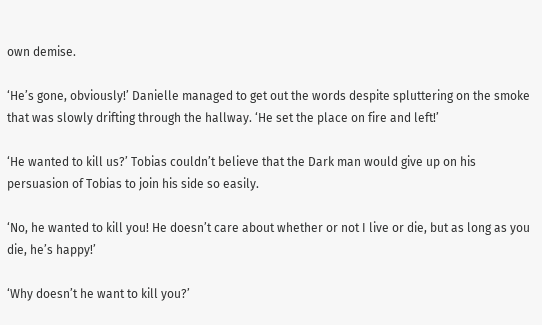own demise.

‘He’s gone, obviously!’ Danielle managed to get out the words despite spluttering on the smoke that was slowly drifting through the hallway. ‘He set the place on fire and left!’

‘He wanted to kill us?’ Tobias couldn’t believe that the Dark man would give up on his persuasion of Tobias to join his side so easily.

‘No, he wanted to kill you! He doesn’t care about whether or not I live or die, but as long as you die, he’s happy!’

‘Why doesn’t he want to kill you?’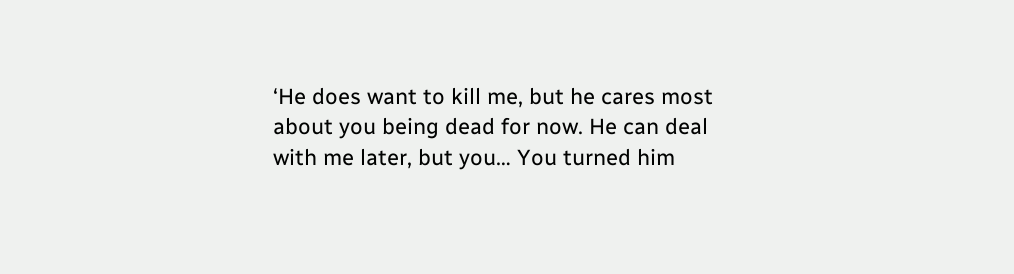‘He does want to kill me, but he cares most about you being dead for now. He can deal with me later, but you… You turned him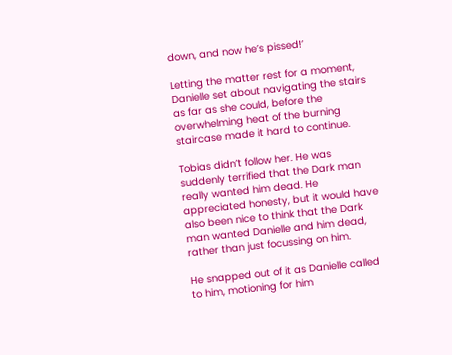down, and now he’s pissed!’

Letting the matter rest for a moment, Danielle set about navigating the stairs as far as she could, before the overwhelming heat of the burning staircase made it hard to continue.

Tobias didn’t follow her. He was suddenly terrified that the Dark man really wanted him dead. He appreciated honesty, but it would have also been nice to think that the Dark man wanted Danielle and him dead, rather than just focussing on him.

He snapped out of it as Danielle called to him, motioning for him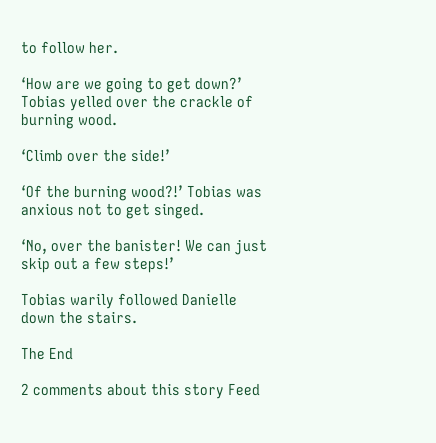to follow her.

‘How are we going to get down?’ Tobias yelled over the crackle of burning wood.

‘Climb over the side!’

‘Of the burning wood?!’ Tobias was anxious not to get singed.

‘No, over the banister! We can just skip out a few steps!’

Tobias warily followed Danielle down the stairs.

The End

2 comments about this story Feed